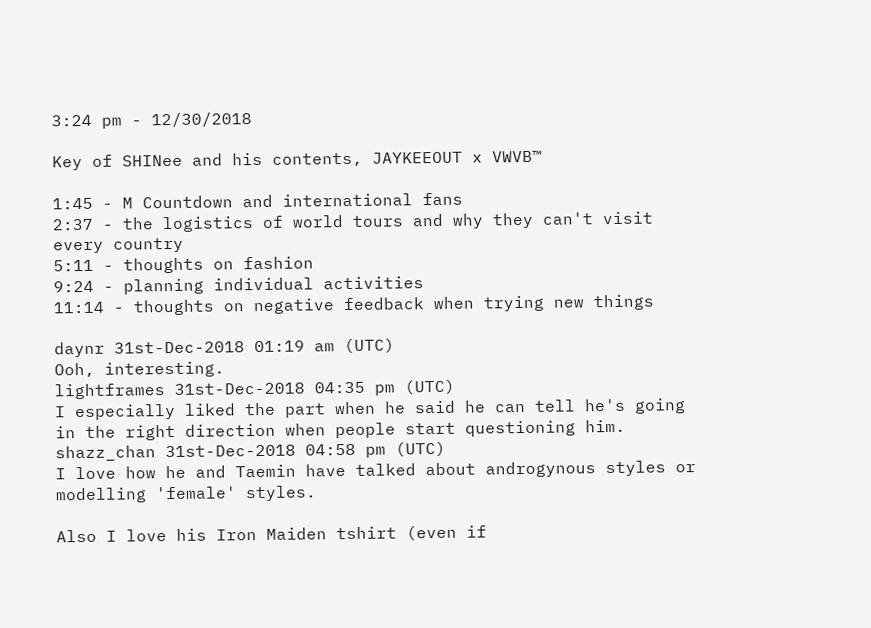3:24 pm - 12/30/2018

Key of SHINee and his contents, JAYKEEOUT x VWVB™

1:45 - M Countdown and international fans
2:37 - the logistics of world tours and why they can't visit every country
5:11 - thoughts on fashion
9:24 - planning individual activities
11:14 - thoughts on negative feedback when trying new things

daynr 31st-Dec-2018 01:19 am (UTC)
Ooh, interesting.
lightframes 31st-Dec-2018 04:35 pm (UTC)
I especially liked the part when he said he can tell he's going in the right direction when people start questioning him.
shazz_chan 31st-Dec-2018 04:58 pm (UTC)
I love how he and Taemin have talked about androgynous styles or modelling 'female' styles.

Also I love his Iron Maiden tshirt (even if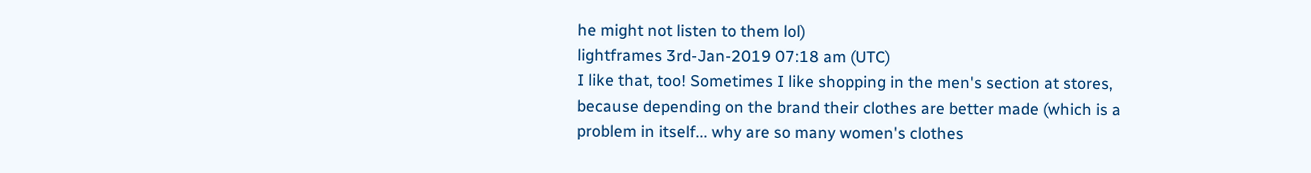he might not listen to them lol)
lightframes 3rd-Jan-2019 07:18 am (UTC)
I like that, too! Sometimes I like shopping in the men's section at stores, because depending on the brand their clothes are better made (which is a problem in itself... why are so many women's clothes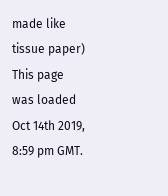made like tissue paper)
This page was loaded Oct 14th 2019, 8:59 pm GMT.